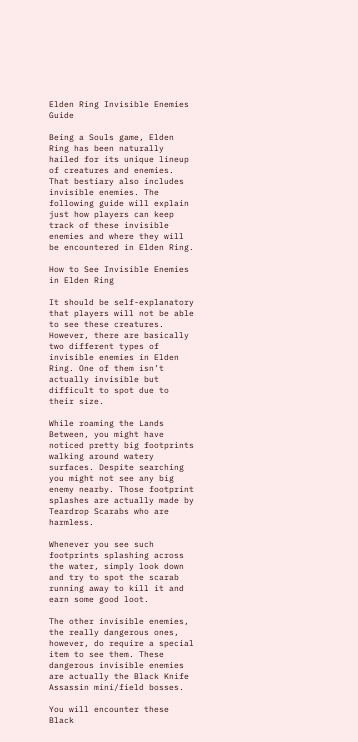Elden Ring Invisible Enemies Guide

Being a Souls game, Elden Ring has been naturally hailed for its unique lineup of creatures and enemies. That bestiary also includes invisible enemies. The following guide will explain just how players can keep track of these invisible enemies and where they will be encountered in Elden Ring.

How to See Invisible Enemies in Elden Ring

It should be self-explanatory that players will not be able to see these creatures. However, there are basically two different types of invisible enemies in Elden Ring. One of them isn’t actually invisible but difficult to spot due to their size.

While roaming the Lands Between, you might have noticed pretty big footprints walking around watery surfaces. Despite searching you might not see any big enemy nearby. Those footprint splashes are actually made by Teardrop Scarabs who are harmless.

Whenever you see such footprints splashing across the water, simply look down and try to spot the scarab running away to kill it and earn some good loot.

The other invisible enemies, the really dangerous ones, however, do require a special item to see them. These dangerous invisible enemies are actually the Black Knife Assassin mini/field bosses.

You will encounter these Black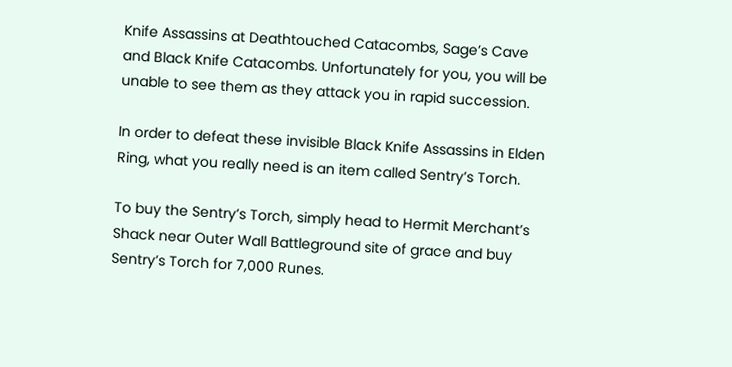Knife Assassins at Deathtouched Catacombs, Sage’s Cave and Black Knife Catacombs. Unfortunately for you, you will be unable to see them as they attack you in rapid succession.

In order to defeat these invisible Black Knife Assassins in Elden Ring, what you really need is an item called Sentry’s Torch.

To buy the Sentry’s Torch, simply head to Hermit Merchant’s Shack near Outer Wall Battleground site of grace and buy Sentry’s Torch for 7,000 Runes.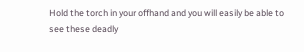Hold the torch in your offhand and you will easily be able to see these deadly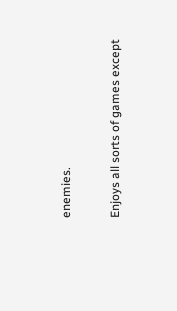enemies.

Enjoys all sorts of games except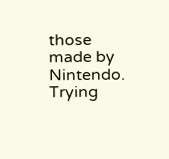those made by Nintendo. Trying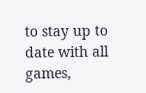to stay up to date with all games,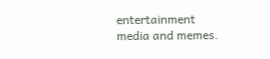entertainment media and memes.